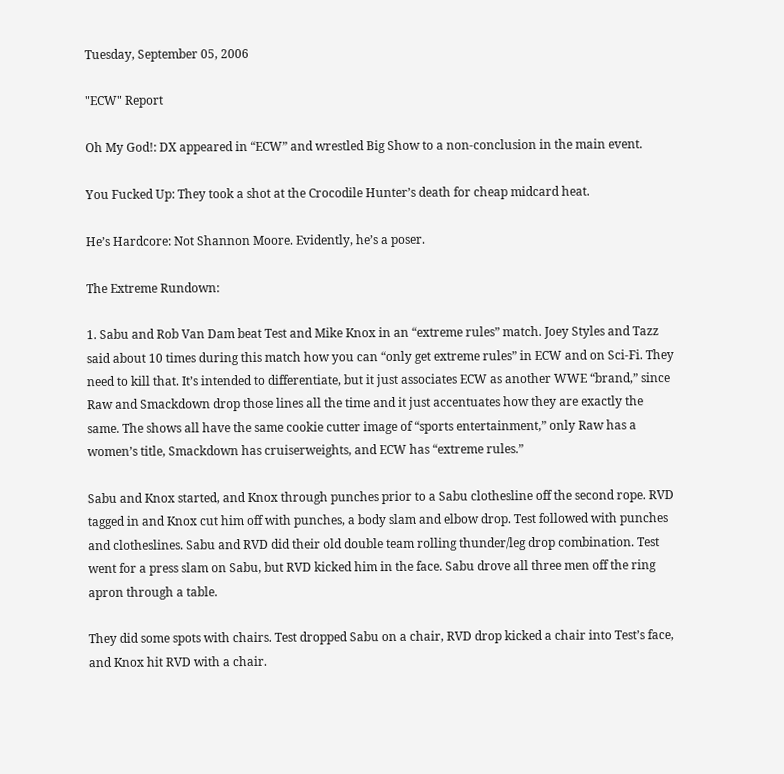Tuesday, September 05, 2006

"ECW" Report

Oh My God!: DX appeared in “ECW” and wrestled Big Show to a non-conclusion in the main event.

You Fucked Up: They took a shot at the Crocodile Hunter’s death for cheap midcard heat.

He’s Hardcore: Not Shannon Moore. Evidently, he’s a poser.

The Extreme Rundown:

1. Sabu and Rob Van Dam beat Test and Mike Knox in an “extreme rules” match. Joey Styles and Tazz said about 10 times during this match how you can “only get extreme rules” in ECW and on Sci-Fi. They need to kill that. It’s intended to differentiate, but it just associates ECW as another WWE “brand,” since Raw and Smackdown drop those lines all the time and it just accentuates how they are exactly the same. The shows all have the same cookie cutter image of “sports entertainment,” only Raw has a women’s title, Smackdown has cruiserweights, and ECW has “extreme rules.”

Sabu and Knox started, and Knox through punches prior to a Sabu clothesline off the second rope. RVD tagged in and Knox cut him off with punches, a body slam and elbow drop. Test followed with punches and clotheslines. Sabu and RVD did their old double team rolling thunder/leg drop combination. Test went for a press slam on Sabu, but RVD kicked him in the face. Sabu drove all three men off the ring apron through a table.

They did some spots with chairs. Test dropped Sabu on a chair, RVD drop kicked a chair into Test’s face, and Knox hit RVD with a chair.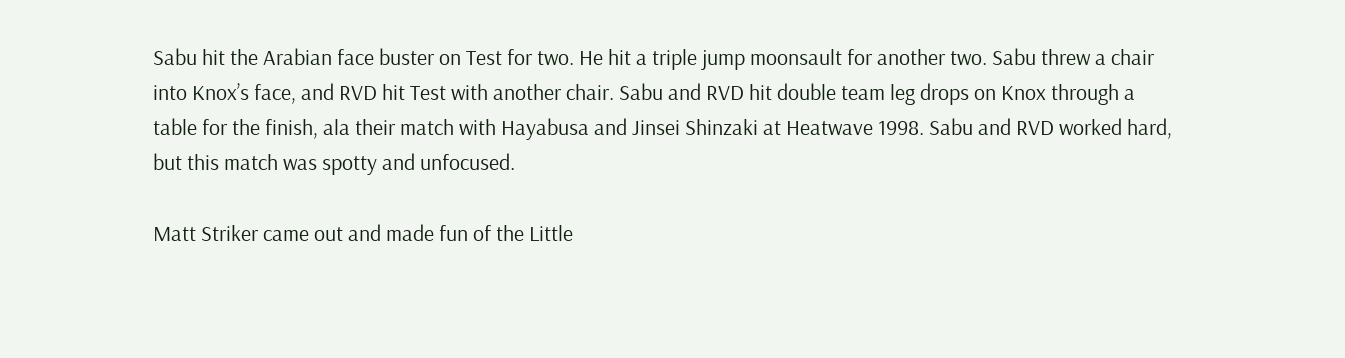Sabu hit the Arabian face buster on Test for two. He hit a triple jump moonsault for another two. Sabu threw a chair into Knox’s face, and RVD hit Test with another chair. Sabu and RVD hit double team leg drops on Knox through a table for the finish, ala their match with Hayabusa and Jinsei Shinzaki at Heatwave 1998. Sabu and RVD worked hard, but this match was spotty and unfocused.

Matt Striker came out and made fun of the Little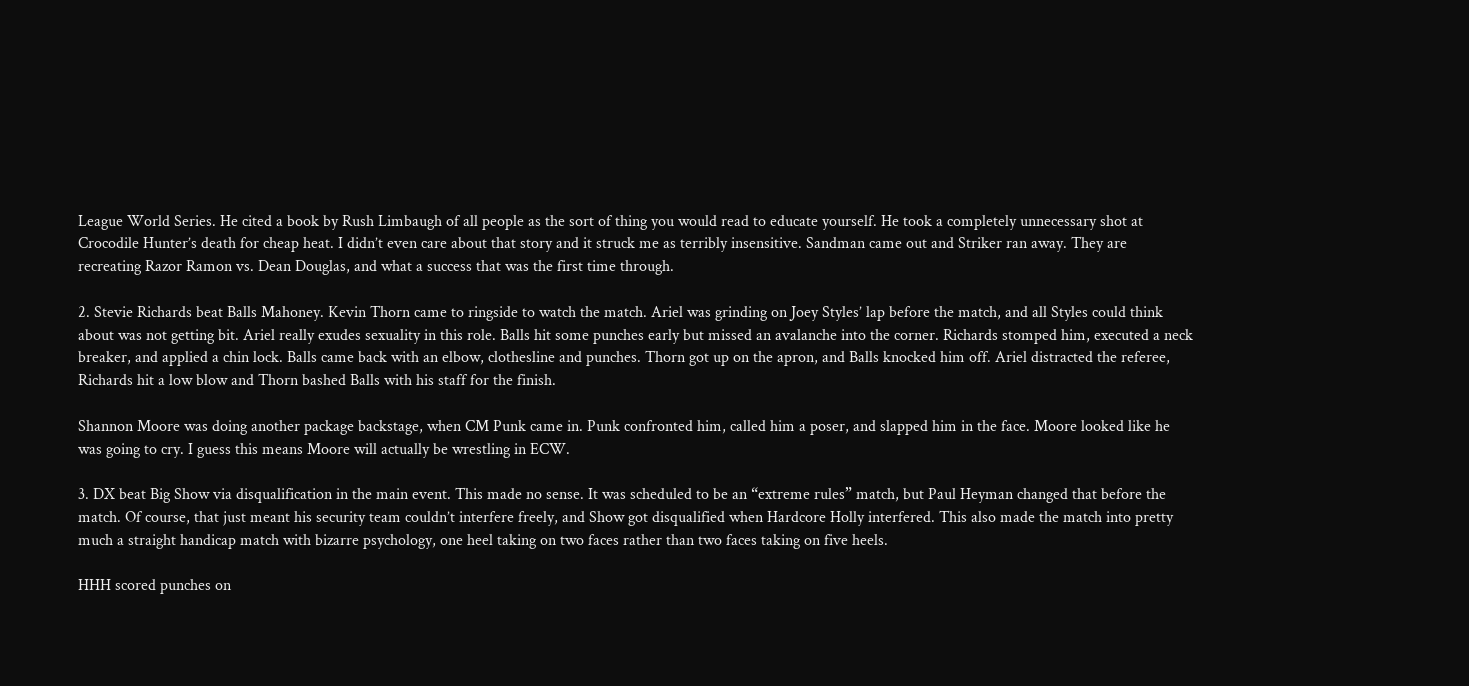League World Series. He cited a book by Rush Limbaugh of all people as the sort of thing you would read to educate yourself. He took a completely unnecessary shot at Crocodile Hunter’s death for cheap heat. I didn’t even care about that story and it struck me as terribly insensitive. Sandman came out and Striker ran away. They are recreating Razor Ramon vs. Dean Douglas, and what a success that was the first time through.

2. Stevie Richards beat Balls Mahoney. Kevin Thorn came to ringside to watch the match. Ariel was grinding on Joey Styles’ lap before the match, and all Styles could think about was not getting bit. Ariel really exudes sexuality in this role. Balls hit some punches early but missed an avalanche into the corner. Richards stomped him, executed a neck breaker, and applied a chin lock. Balls came back with an elbow, clothesline and punches. Thorn got up on the apron, and Balls knocked him off. Ariel distracted the referee, Richards hit a low blow and Thorn bashed Balls with his staff for the finish.

Shannon Moore was doing another package backstage, when CM Punk came in. Punk confronted him, called him a poser, and slapped him in the face. Moore looked like he was going to cry. I guess this means Moore will actually be wrestling in ECW.

3. DX beat Big Show via disqualification in the main event. This made no sense. It was scheduled to be an “extreme rules” match, but Paul Heyman changed that before the match. Of course, that just meant his security team couldn’t interfere freely, and Show got disqualified when Hardcore Holly interfered. This also made the match into pretty much a straight handicap match with bizarre psychology, one heel taking on two faces rather than two faces taking on five heels.

HHH scored punches on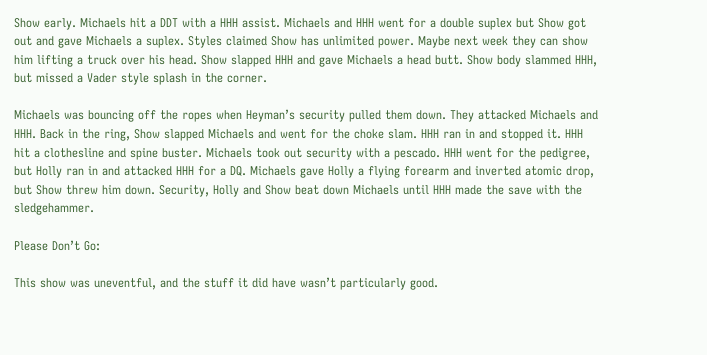Show early. Michaels hit a DDT with a HHH assist. Michaels and HHH went for a double suplex but Show got out and gave Michaels a suplex. Styles claimed Show has unlimited power. Maybe next week they can show him lifting a truck over his head. Show slapped HHH and gave Michaels a head butt. Show body slammed HHH, but missed a Vader style splash in the corner.

Michaels was bouncing off the ropes when Heyman’s security pulled them down. They attacked Michaels and HHH. Back in the ring, Show slapped Michaels and went for the choke slam. HHH ran in and stopped it. HHH hit a clothesline and spine buster. Michaels took out security with a pescado. HHH went for the pedigree, but Holly ran in and attacked HHH for a DQ. Michaels gave Holly a flying forearm and inverted atomic drop, but Show threw him down. Security, Holly and Show beat down Michaels until HHH made the save with the sledgehammer.

Please Don’t Go:

This show was uneventful, and the stuff it did have wasn’t particularly good.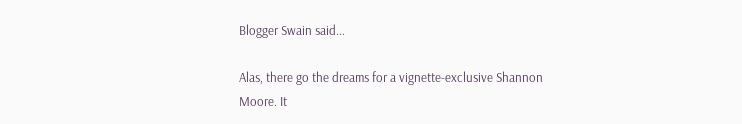Blogger Swain said...

Alas, there go the dreams for a vignette-exclusive Shannon Moore. It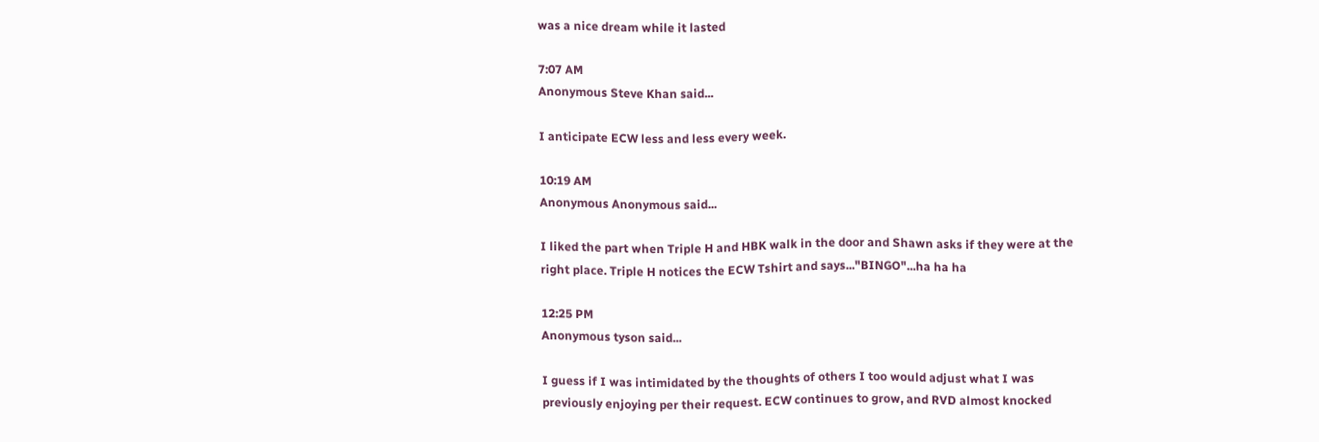was a nice dream while it lasted

7:07 AM
Anonymous Steve Khan said...

I anticipate ECW less and less every week.

10:19 AM
Anonymous Anonymous said...

I liked the part when Triple H and HBK walk in the door and Shawn asks if they were at the right place. Triple H notices the ECW Tshirt and says..."BINGO"...ha ha ha

12:25 PM
Anonymous tyson said...

I guess if I was intimidated by the thoughts of others I too would adjust what I was previously enjoying per their request. ECW continues to grow, and RVD almost knocked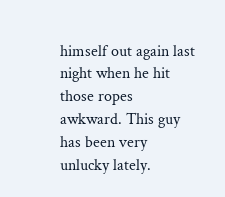himself out again last night when he hit those ropes awkward. This guy has been very unlucky lately.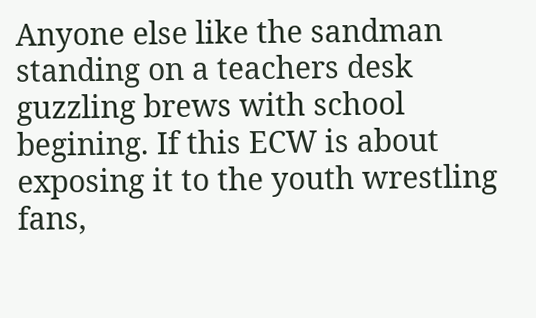Anyone else like the sandman standing on a teachers desk guzzling brews with school begining. If this ECW is about exposing it to the youth wrestling fans,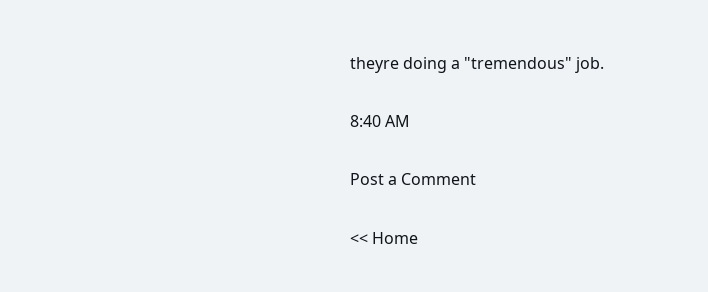theyre doing a "tremendous" job.

8:40 AM

Post a Comment

<< Home